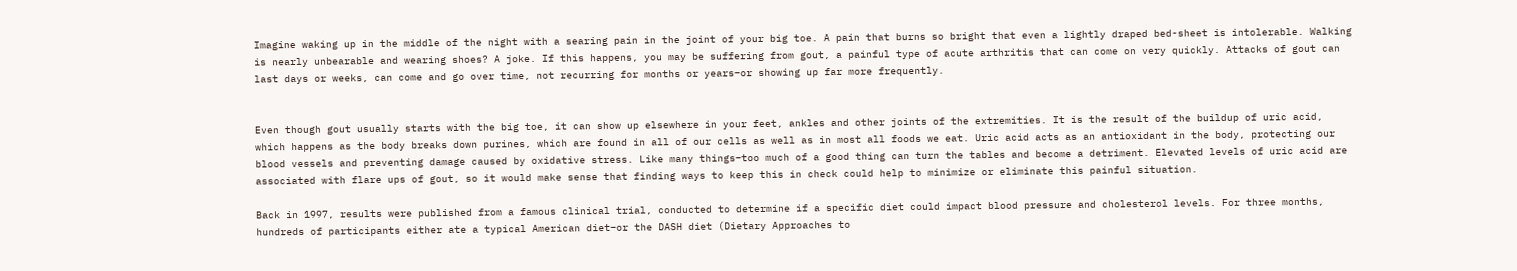Imagine waking up in the middle of the night with a searing pain in the joint of your big toe. A pain that burns so bright that even a lightly draped bed-sheet is intolerable. Walking is nearly unbearable and wearing shoes? A joke. If this happens, you may be suffering from gout, a painful type of acute arthritis that can come on very quickly. Attacks of gout can last days or weeks, can come and go over time, not recurring for months or years–or showing up far more frequently.


Even though gout usually starts with the big toe, it can show up elsewhere in your feet, ankles and other joints of the extremities. It is the result of the buildup of uric acid, which happens as the body breaks down purines, which are found in all of our cells as well as in most all foods we eat. Uric acid acts as an antioxidant in the body, protecting our blood vessels and preventing damage caused by oxidative stress. Like many things–too much of a good thing can turn the tables and become a detriment. Elevated levels of uric acid are associated with flare ups of gout, so it would make sense that finding ways to keep this in check could help to minimize or eliminate this painful situation.

Back in 1997, results were published from a famous clinical trial, conducted to determine if a specific diet could impact blood pressure and cholesterol levels. For three months, hundreds of participants either ate a typical American diet–or the DASH diet (Dietary Approaches to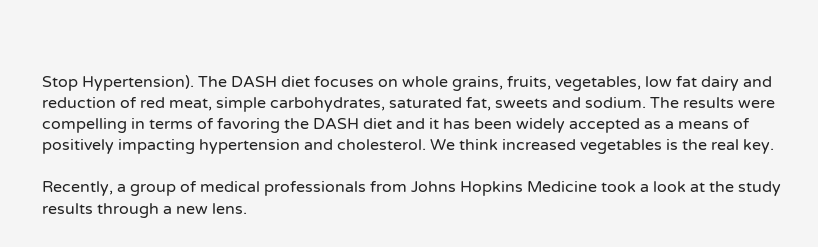Stop Hypertension). The DASH diet focuses on whole grains, fruits, vegetables, low fat dairy and reduction of red meat, simple carbohydrates, saturated fat, sweets and sodium. The results were compelling in terms of favoring the DASH diet and it has been widely accepted as a means of positively impacting hypertension and cholesterol. We think increased vegetables is the real key.

Recently, a group of medical professionals from Johns Hopkins Medicine took a look at the study results through a new lens.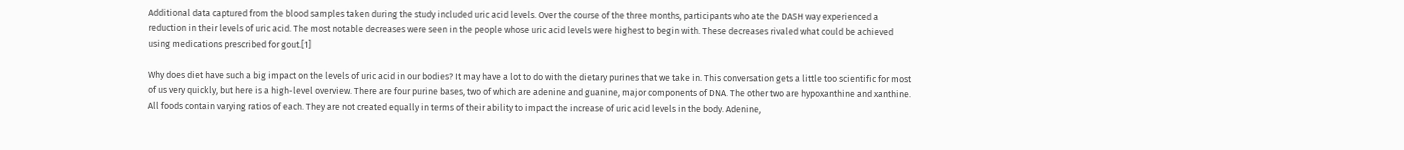Additional data captured from the blood samples taken during the study included uric acid levels. Over the course of the three months, participants who ate the DASH way experienced a reduction in their levels of uric acid. The most notable decreases were seen in the people whose uric acid levels were highest to begin with. These decreases rivaled what could be achieved using medications prescribed for gout.[1]

Why does diet have such a big impact on the levels of uric acid in our bodies? It may have a lot to do with the dietary purines that we take in. This conversation gets a little too scientific for most of us very quickly, but here is a high-level overview. There are four purine bases, two of which are adenine and guanine, major components of DNA. The other two are hypoxanthine and xanthine. All foods contain varying ratios of each. They are not created equally in terms of their ability to impact the increase of uric acid levels in the body. Adenine,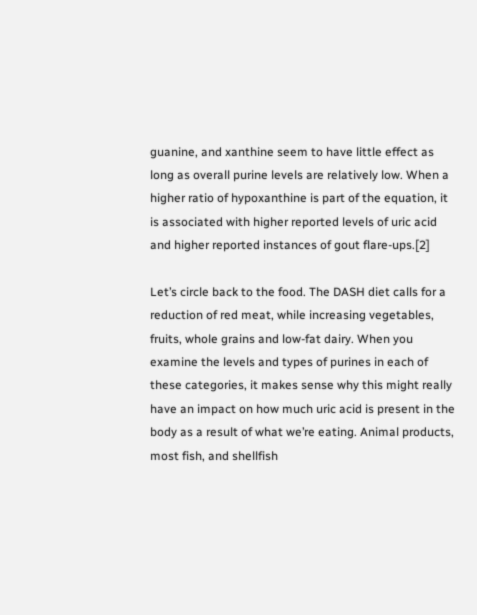guanine, and xanthine seem to have little effect as long as overall purine levels are relatively low. When a higher ratio of hypoxanthine is part of the equation, it is associated with higher reported levels of uric acid and higher reported instances of gout flare-ups.[2]

Let’s circle back to the food. The DASH diet calls for a reduction of red meat, while increasing vegetables, fruits, whole grains and low-fat dairy. When you examine the levels and types of purines in each of these categories, it makes sense why this might really have an impact on how much uric acid is present in the body as a result of what we’re eating. Animal products, most fish, and shellfish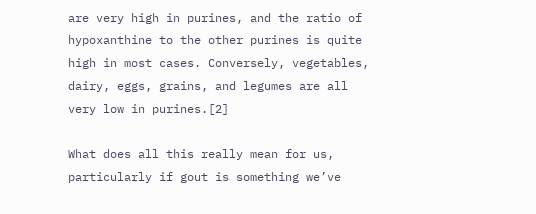are very high in purines, and the ratio of hypoxanthine to the other purines is quite high in most cases. Conversely, vegetables, dairy, eggs, grains, and legumes are all very low in purines.[2]

What does all this really mean for us, particularly if gout is something we’ve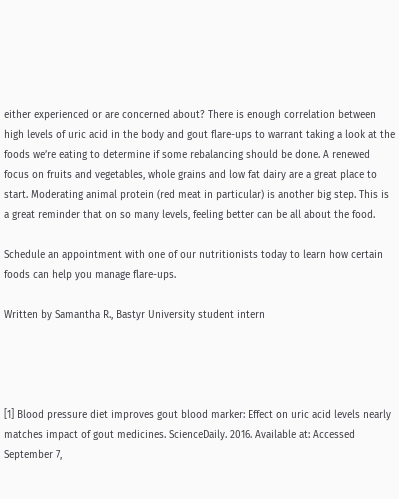either experienced or are concerned about? There is enough correlation between high levels of uric acid in the body and gout flare-ups to warrant taking a look at the foods we’re eating to determine if some rebalancing should be done. A renewed focus on fruits and vegetables, whole grains and low fat dairy are a great place to start. Moderating animal protein (red meat in particular) is another big step. This is a great reminder that on so many levels, feeling better can be all about the food.

Schedule an appointment with one of our nutritionists today to learn how certain foods can help you manage flare-ups.

Written by Samantha R., Bastyr University student intern




[1] Blood pressure diet improves gout blood marker: Effect on uric acid levels nearly matches impact of gout medicines. ScienceDaily. 2016. Available at: Accessed September 7,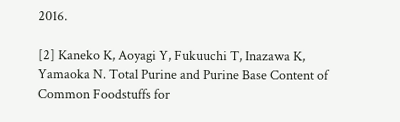2016.

[2] Kaneko K, Aoyagi Y, Fukuuchi T, Inazawa K, Yamaoka N. Total Purine and Purine Base Content of Common Foodstuffs for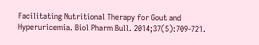Facilitating Nutritional Therapy for Gout and Hyperuricemia. Biol Pharm Bull. 2014;37(5):709-721.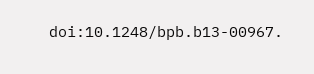doi:10.1248/bpb.b13-00967.